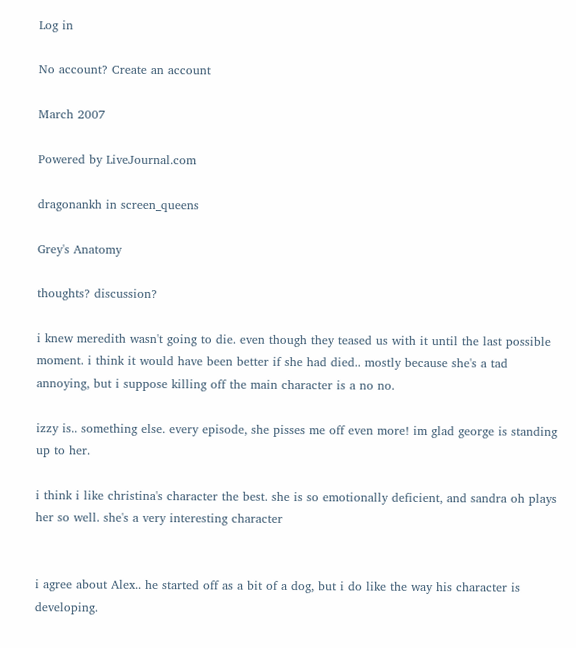Log in

No account? Create an account

March 2007

Powered by LiveJournal.com

dragonankh in screen_queens

Grey's Anatomy

thoughts? discussion?

i knew meredith wasn't going to die. even though they teased us with it until the last possible moment. i think it would have been better if she had died.. mostly because she's a tad annoying, but i suppose killing off the main character is a no no.

izzy is.. something else. every episode, she pisses me off even more! im glad george is standing up to her.

i think i like christina's character the best. she is so emotionally deficient, and sandra oh plays her so well. she's a very interesting character


i agree about Alex.. he started off as a bit of a dog, but i do like the way his character is developing.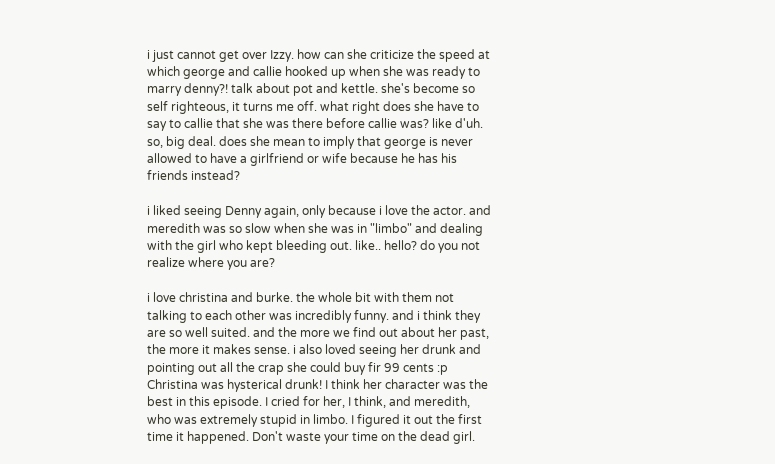i just cannot get over Izzy. how can she criticize the speed at which george and callie hooked up when she was ready to marry denny?! talk about pot and kettle. she's become so self righteous, it turns me off. what right does she have to say to callie that she was there before callie was? like d'uh. so, big deal. does she mean to imply that george is never allowed to have a girlfriend or wife because he has his friends instead?

i liked seeing Denny again, only because i love the actor. and meredith was so slow when she was in "limbo" and dealing with the girl who kept bleeding out. like.. hello? do you not realize where you are?

i love christina and burke. the whole bit with them not talking to each other was incredibly funny. and i think they are so well suited. and the more we find out about her past, the more it makes sense. i also loved seeing her drunk and pointing out all the crap she could buy fir 99 cents :p
Christina was hysterical drunk! I think her character was the best in this episode. I cried for her, I think, and meredith, who was extremely stupid in limbo. I figured it out the first time it happened. Don't waste your time on the dead girl.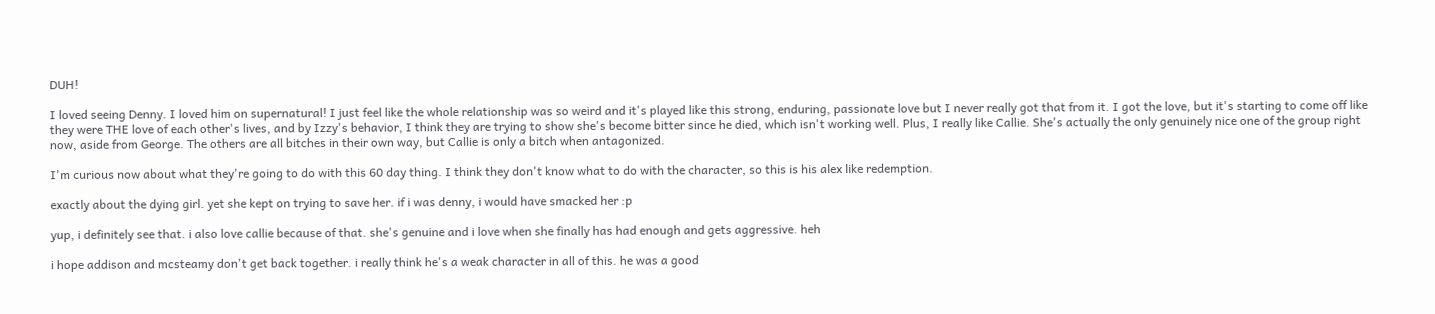DUH!

I loved seeing Denny. I loved him on supernatural! I just feel like the whole relationship was so weird and it's played like this strong, enduring, passionate love but I never really got that from it. I got the love, but it's starting to come off like they were THE love of each other's lives, and by Izzy's behavior, I think they are trying to show she's become bitter since he died, which isn't working well. Plus, I really like Callie. She's actually the only genuinely nice one of the group right now, aside from George. The others are all bitches in their own way, but Callie is only a bitch when antagonized.

I'm curious now about what they're going to do with this 60 day thing. I think they don't know what to do with the character, so this is his alex like redemption.

exactly about the dying girl. yet she kept on trying to save her. if i was denny, i would have smacked her :p

yup, i definitely see that. i also love callie because of that. she's genuine and i love when she finally has had enough and gets aggressive. heh

i hope addison and mcsteamy don't get back together. i really think he's a weak character in all of this. he was a good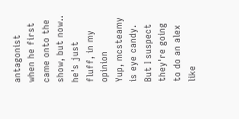antagonist when he first came onto the show, but now.. he's just fluff, in my opinion
Yup, mcsteamy is eye candy. But I suspect they're going to do an alex like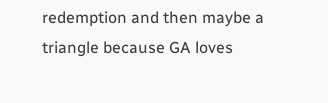redemption and then maybe a triangle because GA loves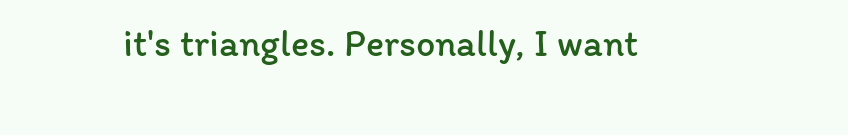it's triangles. Personally, I want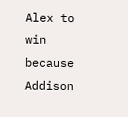Alex to win because Addison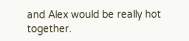and Alex would be really hot together.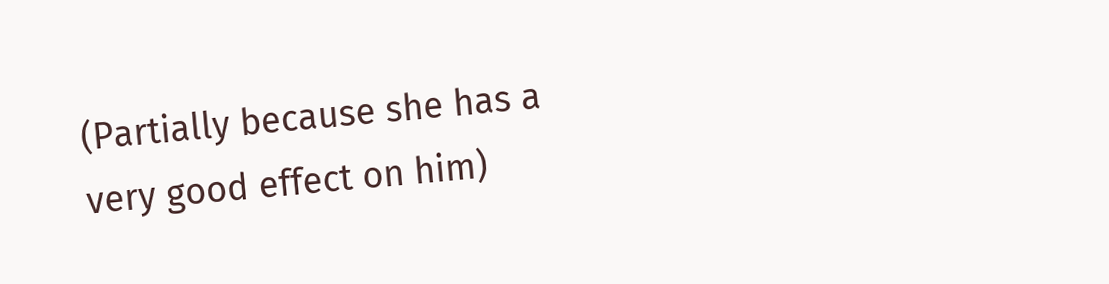(Partially because she has a very good effect on him)